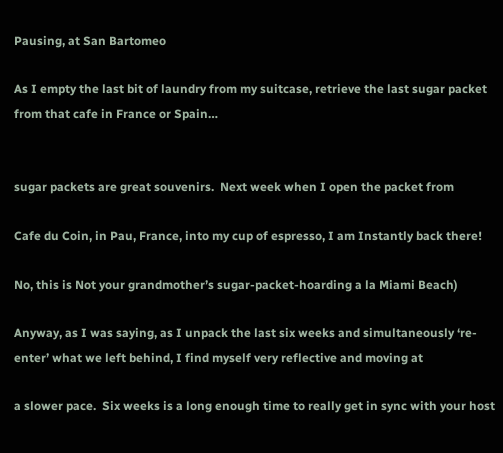Pausing, at San Bartomeo

As I empty the last bit of laundry from my suitcase, retrieve the last sugar packet from that cafe in France or Spain…


sugar packets are great souvenirs.  Next week when I open the packet from

Cafe du Coin, in Pau, France, into my cup of espresso, I am Instantly back there!

No, this is Not your grandmother’s sugar-packet-hoarding a la Miami Beach)

Anyway, as I was saying, as I unpack the last six weeks and simultaneously ‘re-enter’ what we left behind, I find myself very reflective and moving at

a slower pace.  Six weeks is a long enough time to really get in sync with your host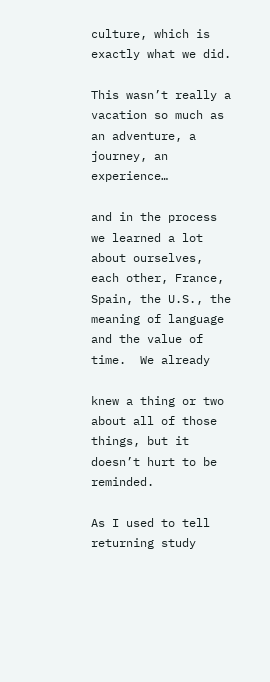culture, which is exactly what we did.

This wasn’t really a vacation so much as an adventure, a journey, an experience…

and in the process we learned a lot about ourselves, each other, France, Spain, the U.S., the meaning of language and the value of time.  We already

knew a thing or two about all of those things, but it doesn’t hurt to be reminded.

As I used to tell returning study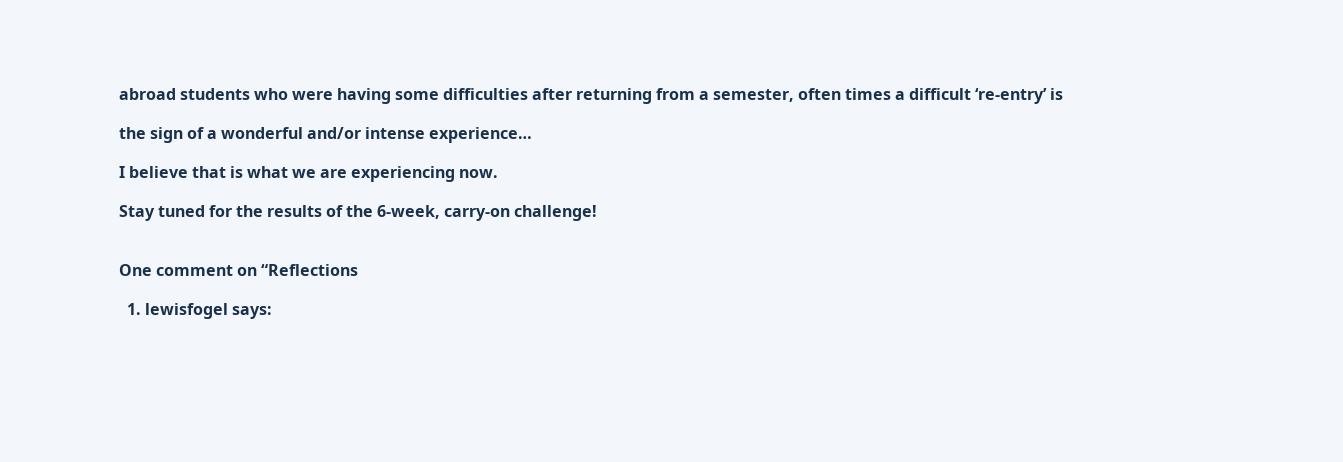abroad students who were having some difficulties after returning from a semester, often times a difficult ‘re-entry’ is

the sign of a wonderful and/or intense experience…

I believe that is what we are experiencing now.

Stay tuned for the results of the 6-week, carry-on challenge!


One comment on “Reflections

  1. lewisfogel says: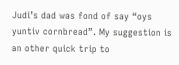Judi’s dad was fond of say “oys yuntiv cornbread”. My suggestion is an other quick trip to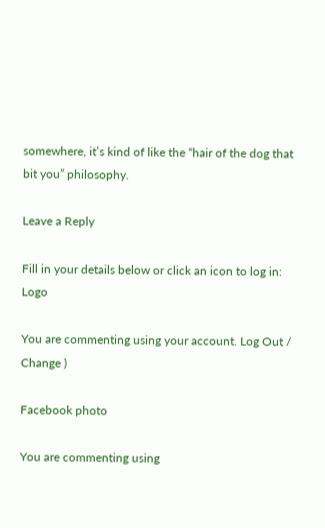somewhere, it’s kind of like the “hair of the dog that bit you” philosophy.

Leave a Reply

Fill in your details below or click an icon to log in: Logo

You are commenting using your account. Log Out /  Change )

Facebook photo

You are commenting using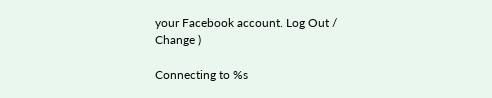your Facebook account. Log Out /  Change )

Connecting to %s